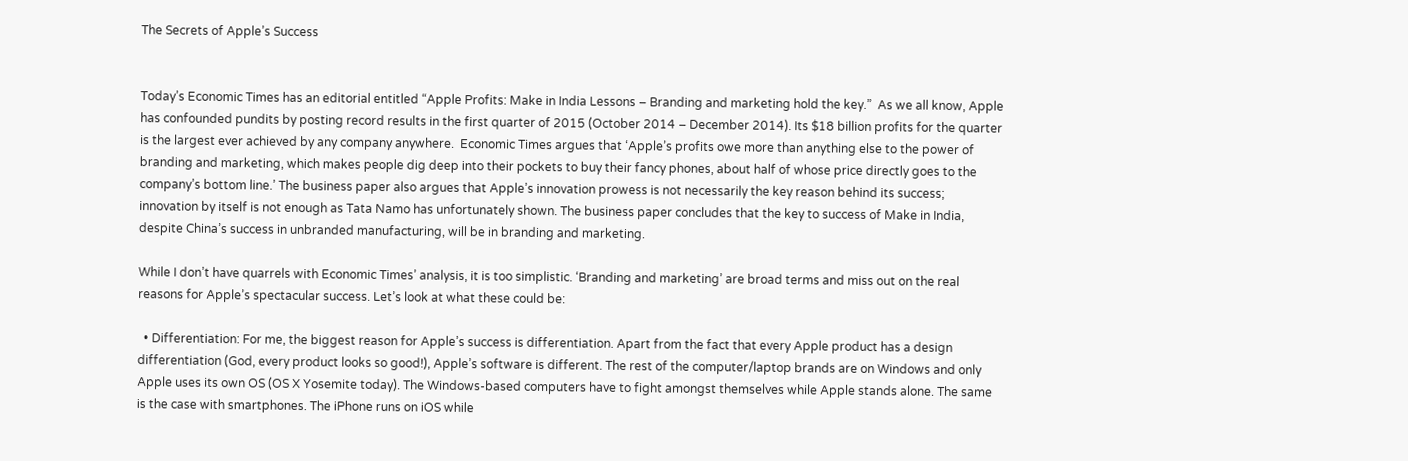The Secrets of Apple’s Success


Today’s Economic Times has an editorial entitled “Apple Profits: Make in India Lessons – Branding and marketing hold the key.”  As we all know, Apple has confounded pundits by posting record results in the first quarter of 2015 (October 2014 – December 2014). Its $18 billion profits for the quarter is the largest ever achieved by any company anywhere.  Economic Times argues that ‘Apple’s profits owe more than anything else to the power of branding and marketing, which makes people dig deep into their pockets to buy their fancy phones, about half of whose price directly goes to the company’s bottom line.’ The business paper also argues that Apple’s innovation prowess is not necessarily the key reason behind its success; innovation by itself is not enough as Tata Namo has unfortunately shown. The business paper concludes that the key to success of Make in India, despite China’s success in unbranded manufacturing, will be in branding and marketing.

While I don’t have quarrels with Economic Times’ analysis, it is too simplistic. ‘Branding and marketing’ are broad terms and miss out on the real reasons for Apple’s spectacular success. Let’s look at what these could be:

  • Differentiation: For me, the biggest reason for Apple’s success is differentiation. Apart from the fact that every Apple product has a design differentiation (God, every product looks so good!), Apple’s software is different. The rest of the computer/laptop brands are on Windows and only Apple uses its own OS (OS X Yosemite today). The Windows-based computers have to fight amongst themselves while Apple stands alone. The same is the case with smartphones. The iPhone runs on iOS while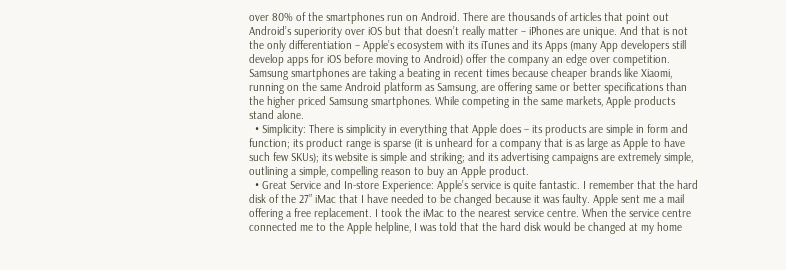over 80% of the smartphones run on Android. There are thousands of articles that point out Android’s superiority over iOS but that doesn’t really matter – iPhones are unique. And that is not the only differentiation – Apple’s ecosystem with its iTunes and its Apps (many App developers still develop apps for iOS before moving to Android) offer the company an edge over competition. Samsung smartphones are taking a beating in recent times because cheaper brands like Xiaomi, running on the same Android platform as Samsung, are offering same or better specifications than the higher priced Samsung smartphones. While competing in the same markets, Apple products stand alone.
  • Simplicity: There is simplicity in everything that Apple does – its products are simple in form and function; its product range is sparse (it is unheard for a company that is as large as Apple to have such few SKUs); its website is simple and striking; and its advertising campaigns are extremely simple, outlining a simple, compelling reason to buy an Apple product.
  • Great Service and In-store Experience: Apple’s service is quite fantastic. I remember that the hard disk of the 27” iMac that I have needed to be changed because it was faulty. Apple sent me a mail offering a free replacement. I took the iMac to the nearest service centre. When the service centre connected me to the Apple helpline, I was told that the hard disk would be changed at my home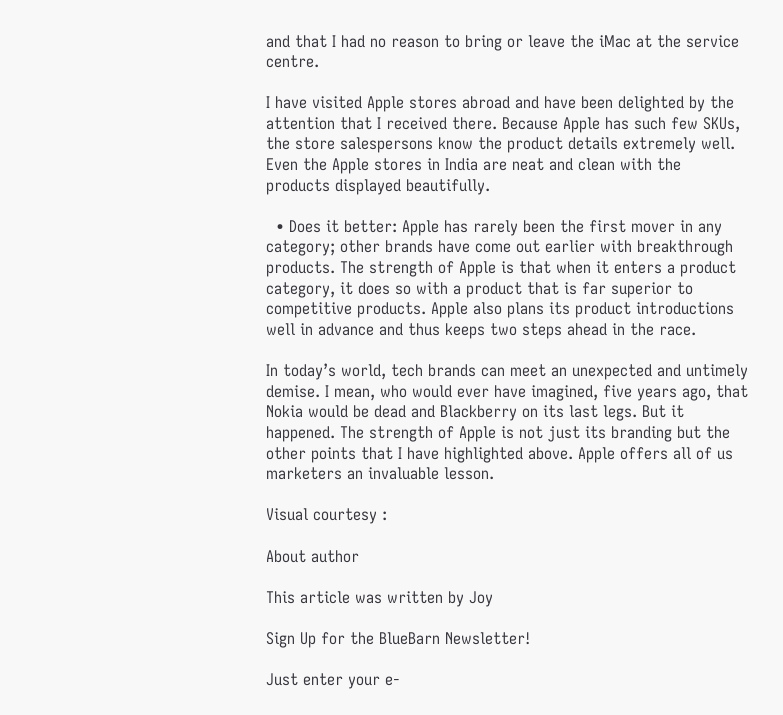and that I had no reason to bring or leave the iMac at the service centre.

I have visited Apple stores abroad and have been delighted by the attention that I received there. Because Apple has such few SKUs, the store salespersons know the product details extremely well. Even the Apple stores in India are neat and clean with the products displayed beautifully.

  • Does it better: Apple has rarely been the first mover in any category; other brands have come out earlier with breakthrough products. The strength of Apple is that when it enters a product category, it does so with a product that is far superior to competitive products. Apple also plans its product introductions well in advance and thus keeps two steps ahead in the race.

In today’s world, tech brands can meet an unexpected and untimely demise. I mean, who would ever have imagined, five years ago, that Nokia would be dead and Blackberry on its last legs. But it happened. The strength of Apple is not just its branding but the other points that I have highlighted above. Apple offers all of us marketers an invaluable lesson.

Visual courtesy :

About author

This article was written by Joy

Sign Up for the BlueBarn Newsletter!

Just enter your e-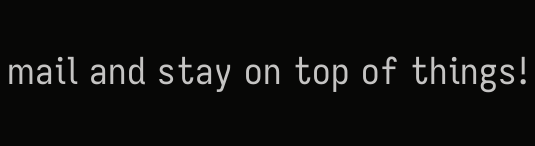mail and stay on top of things!